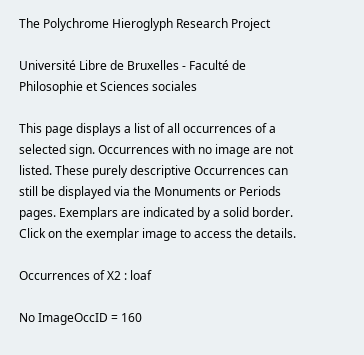The Polychrome Hieroglyph Research Project

Université Libre de Bruxelles - Faculté de Philosophie et Sciences sociales

This page displays a list of all occurrences of a selected sign. Occurrences with no image are not listed. These purely descriptive Occurrences can still be displayed via the Monuments or Periods pages. Exemplars are indicated by a solid border. Click on the exemplar image to access the details.

Occurrences of X2 : loaf

No ImageOccID = 160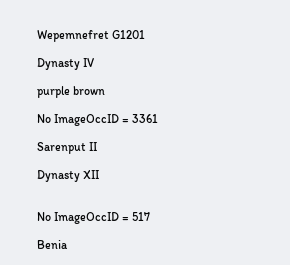Wepemnefret G1201

Dynasty IV

purple brown

No ImageOccID = 3361

Sarenput II

Dynasty XII


No ImageOccID = 517

Benia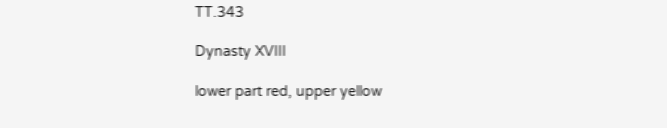TT.343

Dynasty XVIII

lower part red, upper yellow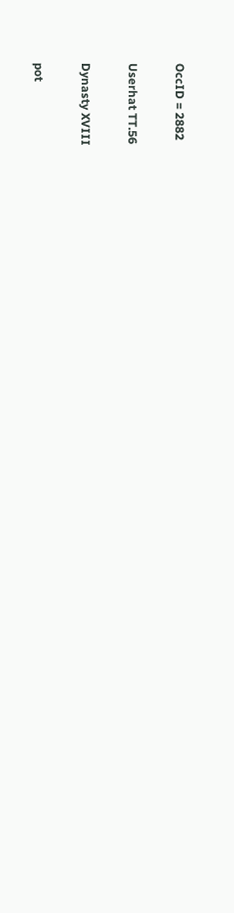OccID = 2882

Userhat TT.56

Dynasty XVIII

pot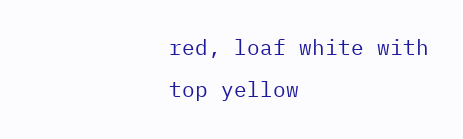red, loaf white with top yellow